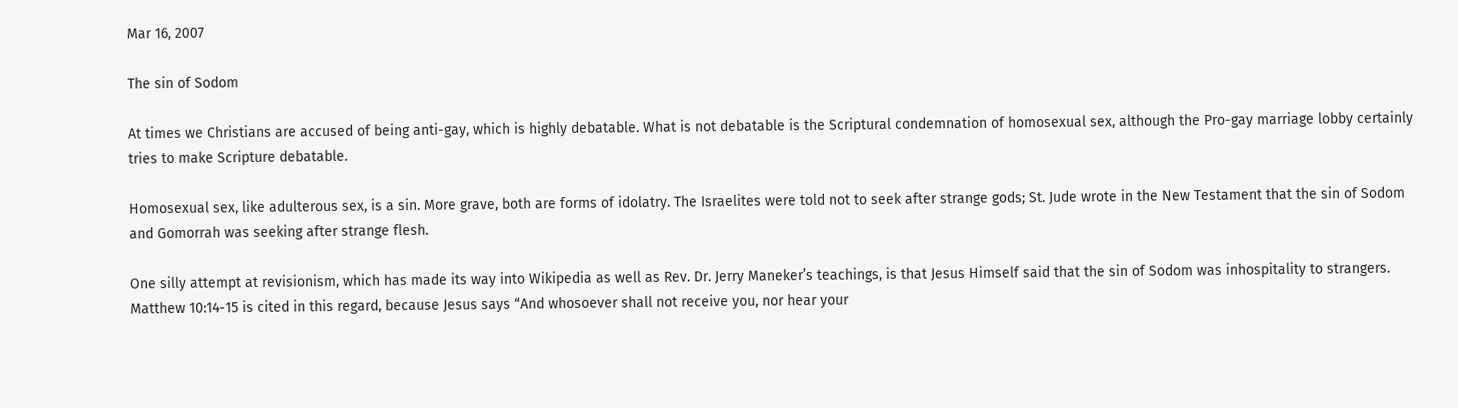Mar 16, 2007

The sin of Sodom

At times we Christians are accused of being anti-gay, which is highly debatable. What is not debatable is the Scriptural condemnation of homosexual sex, although the Pro-gay marriage lobby certainly tries to make Scripture debatable.

Homosexual sex, like adulterous sex, is a sin. More grave, both are forms of idolatry. The Israelites were told not to seek after strange gods; St. Jude wrote in the New Testament that the sin of Sodom and Gomorrah was seeking after strange flesh.

One silly attempt at revisionism, which has made its way into Wikipedia as well as Rev. Dr. Jerry Maneker’s teachings, is that Jesus Himself said that the sin of Sodom was inhospitality to strangers. Matthew 10:14-15 is cited in this regard, because Jesus says “And whosoever shall not receive you, nor hear your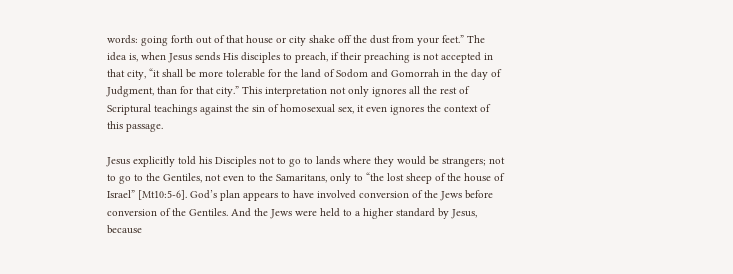words: going forth out of that house or city shake off the dust from your feet.” The idea is, when Jesus sends His disciples to preach, if their preaching is not accepted in that city, “it shall be more tolerable for the land of Sodom and Gomorrah in the day of Judgment, than for that city.” This interpretation not only ignores all the rest of Scriptural teachings against the sin of homosexual sex, it even ignores the context of this passage.

Jesus explicitly told his Disciples not to go to lands where they would be strangers; not to go to the Gentiles, not even to the Samaritans, only to “the lost sheep of the house of Israel” [Mt10:5-6]. God’s plan appears to have involved conversion of the Jews before conversion of the Gentiles. And the Jews were held to a higher standard by Jesus, because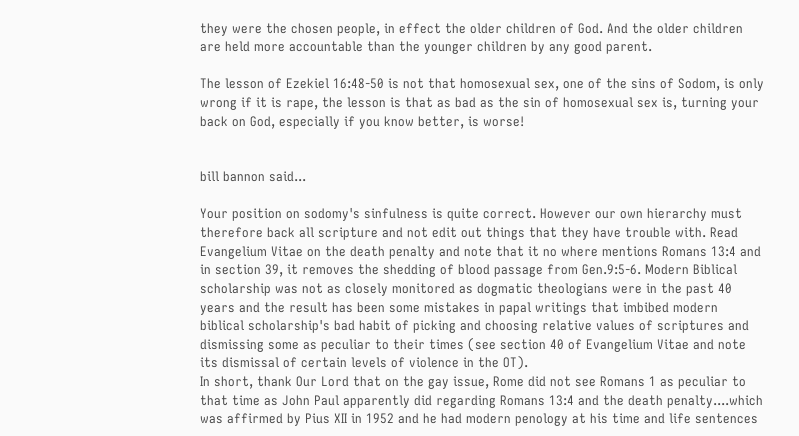they were the chosen people, in effect the older children of God. And the older children are held more accountable than the younger children by any good parent.

The lesson of Ezekiel 16:48-50 is not that homosexual sex, one of the sins of Sodom, is only wrong if it is rape, the lesson is that as bad as the sin of homosexual sex is, turning your back on God, especially if you know better, is worse!


bill bannon said...

Your position on sodomy's sinfulness is quite correct. However our own hierarchy must therefore back all scripture and not edit out things that they have trouble with. Read Evangelium Vitae on the death penalty and note that it no where mentions Romans 13:4 and in section 39, it removes the shedding of blood passage from Gen.9:5-6. Modern Biblical scholarship was not as closely monitored as dogmatic theologians were in the past 40 years and the result has been some mistakes in papal writings that imbibed modern biblical scholarship's bad habit of picking and choosing relative values of scriptures and dismissing some as peculiar to their times (see section 40 of Evangelium Vitae and note its dismissal of certain levels of violence in the OT).
In short, thank Our Lord that on the gay issue, Rome did not see Romans 1 as peculiar to that time as John Paul apparently did regarding Romans 13:4 and the death penalty....which was affirmed by Pius XII in 1952 and he had modern penology at his time and life sentences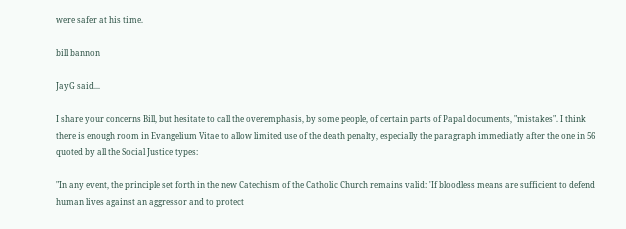were safer at his time.

bill bannon

JayG said...

I share your concerns Bill, but hesitate to call the overemphasis, by some people, of certain parts of Papal documents, "mistakes". I think there is enough room in Evangelium Vitae to allow limited use of the death penalty, especially the paragraph immediatly after the one in 56 quoted by all the Social Justice types:

"In any event, the principle set forth in the new Catechism of the Catholic Church remains valid: 'If bloodless means are sufficient to defend human lives against an aggressor and to protect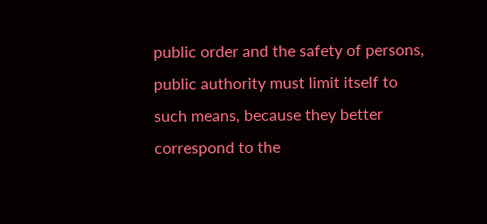public order and the safety of persons, public authority must limit itself to such means, because they better correspond to the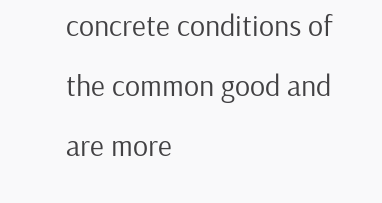concrete conditions of the common good and are more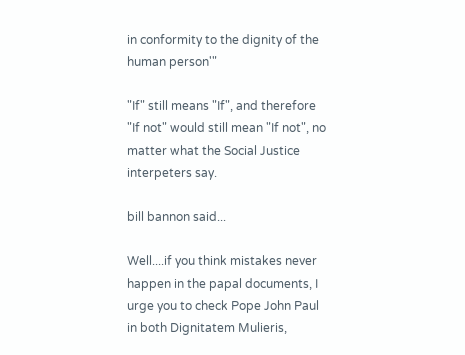in conformity to the dignity of the human person'"

"If" still means "If", and therefore "If not" would still mean "If not", no matter what the Social Justice interpeters say.

bill bannon said...

Well....if you think mistakes never happen in the papal documents, I urge you to check Pope John Paul in both Dignitatem Mulieris,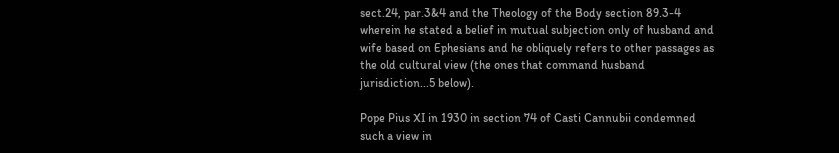sect.24, par.3&4 and the Theology of the Body section 89.3-4 wherein he stated a belief in mutual subjection only of husband and wife based on Ephesians and he obliquely refers to other passages as the old cultural view (the ones that command husband jurisdiction...5 below).

Pope Pius XI in 1930 in section 74 of Casti Cannubii condemned such a view in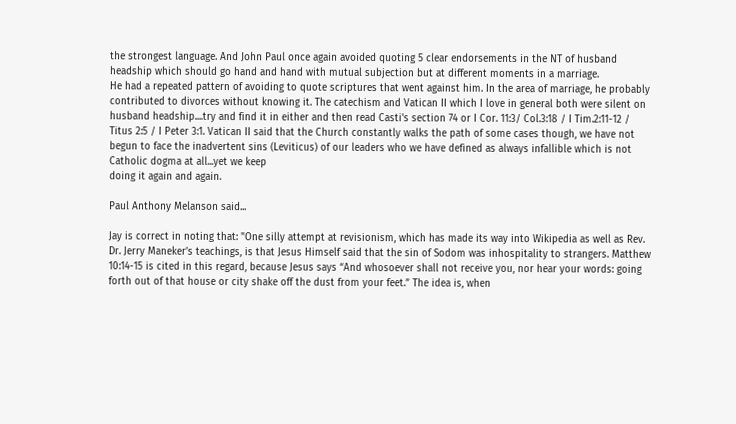the strongest language. And John Paul once again avoided quoting 5 clear endorsements in the NT of husband headship which should go hand and hand with mutual subjection but at different moments in a marriage.
He had a repeated pattern of avoiding to quote scriptures that went against him. In the area of marriage, he probably contributed to divorces without knowing it. The catechism and Vatican II which I love in general both were silent on husband headship....try and find it in either and then read Casti's section 74 or I Cor. 11:3/ Col.3:18 / I Tim.2:11-12 / Titus 2:5 / I Peter 3:1. Vatican II said that the Church constantly walks the path of some cases though, we have not begun to face the inadvertent sins (Leviticus) of our leaders who we have defined as always infallible which is not Catholic dogma at all...yet we keep
doing it again and again.

Paul Anthony Melanson said...

Jay is correct in noting that: "One silly attempt at revisionism, which has made its way into Wikipedia as well as Rev. Dr. Jerry Maneker’s teachings, is that Jesus Himself said that the sin of Sodom was inhospitality to strangers. Matthew 10:14-15 is cited in this regard, because Jesus says “And whosoever shall not receive you, nor hear your words: going forth out of that house or city shake off the dust from your feet.” The idea is, when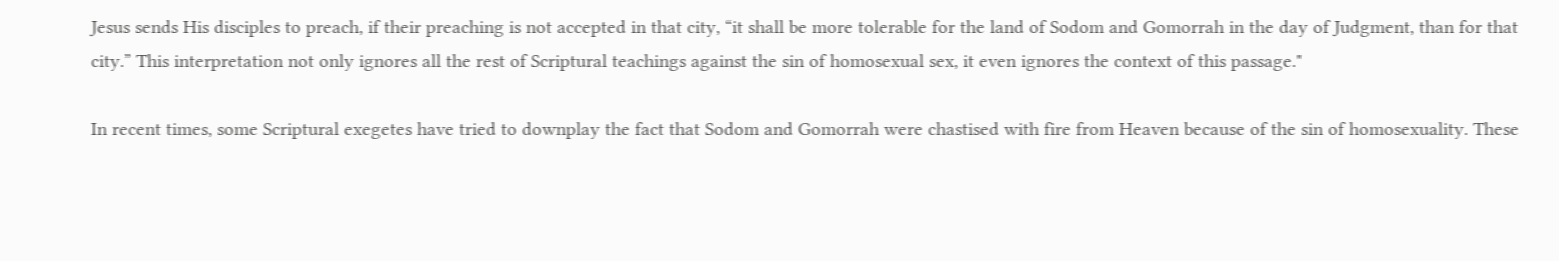Jesus sends His disciples to preach, if their preaching is not accepted in that city, “it shall be more tolerable for the land of Sodom and Gomorrah in the day of Judgment, than for that city.” This interpretation not only ignores all the rest of Scriptural teachings against the sin of homosexual sex, it even ignores the context of this passage."

In recent times, some Scriptural exegetes have tried to downplay the fact that Sodom and Gomorrah were chastised with fire from Heaven because of the sin of homosexuality. These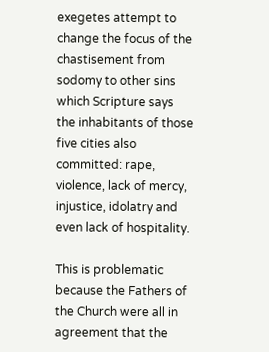exegetes attempt to change the focus of the chastisement from sodomy to other sins which Scripture says the inhabitants of those five cities also committed: rape, violence, lack of mercy, injustice, idolatry and even lack of hospitality.

This is problematic because the Fathers of the Church were all in agreement that the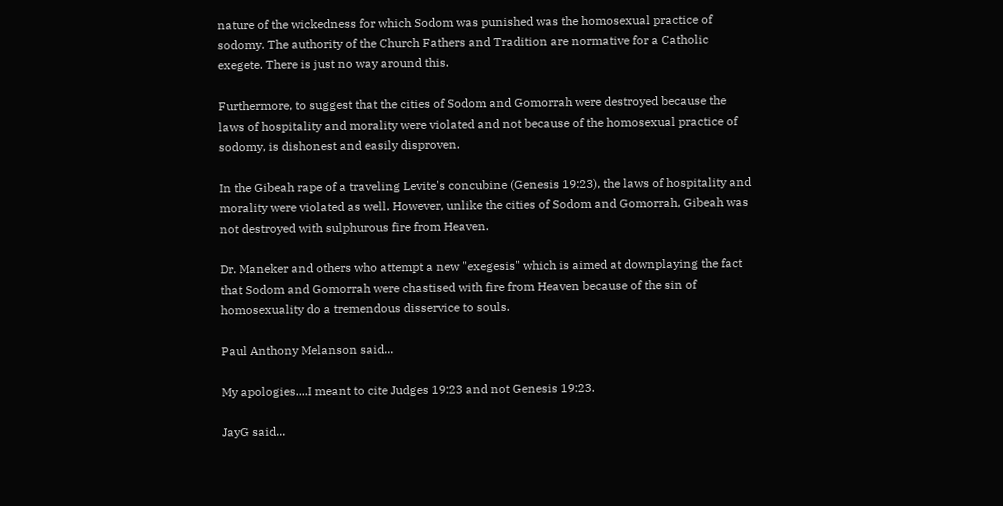nature of the wickedness for which Sodom was punished was the homosexual practice of sodomy. The authority of the Church Fathers and Tradition are normative for a Catholic exegete. There is just no way around this.

Furthermore, to suggest that the cities of Sodom and Gomorrah were destroyed because the laws of hospitality and morality were violated and not because of the homosexual practice of sodomy, is dishonest and easily disproven.

In the Gibeah rape of a traveling Levite's concubine (Genesis 19:23), the laws of hospitality and morality were violated as well. However, unlike the cities of Sodom and Gomorrah, Gibeah was not destroyed with sulphurous fire from Heaven.

Dr. Maneker and others who attempt a new "exegesis" which is aimed at downplaying the fact that Sodom and Gomorrah were chastised with fire from Heaven because of the sin of homosexuality do a tremendous disservice to souls.

Paul Anthony Melanson said...

My apologies....I meant to cite Judges 19:23 and not Genesis 19:23.

JayG said...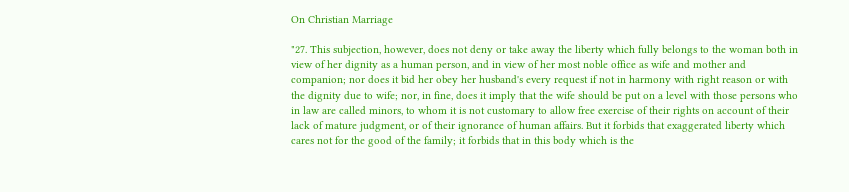On Christian Marriage

"27. This subjection, however, does not deny or take away the liberty which fully belongs to the woman both in view of her dignity as a human person, and in view of her most noble office as wife and mother and companion; nor does it bid her obey her husband's every request if not in harmony with right reason or with the dignity due to wife; nor, in fine, does it imply that the wife should be put on a level with those persons who in law are called minors, to whom it is not customary to allow free exercise of their rights on account of their lack of mature judgment, or of their ignorance of human affairs. But it forbids that exaggerated liberty which cares not for the good of the family; it forbids that in this body which is the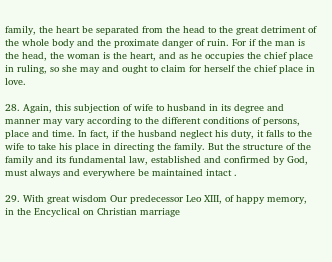family, the heart be separated from the head to the great detriment of the whole body and the proximate danger of ruin. For if the man is the head, the woman is the heart, and as he occupies the chief place in ruling, so she may and ought to claim for herself the chief place in love.

28. Again, this subjection of wife to husband in its degree and manner may vary according to the different conditions of persons, place and time. In fact, if the husband neglect his duty, it falls to the wife to take his place in directing the family. But the structure of the family and its fundamental law, established and confirmed by God, must always and everywhere be maintained intact .

29. With great wisdom Our predecessor Leo XIII, of happy memory, in the Encyclical on Christian marriage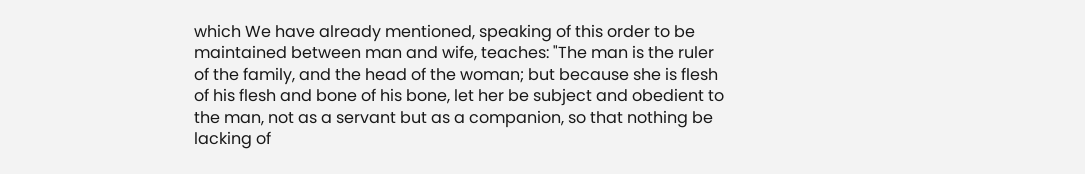which We have already mentioned, speaking of this order to be maintained between man and wife, teaches: "The man is the ruler of the family, and the head of the woman; but because she is flesh of his flesh and bone of his bone, let her be subject and obedient to the man, not as a servant but as a companion, so that nothing be lacking of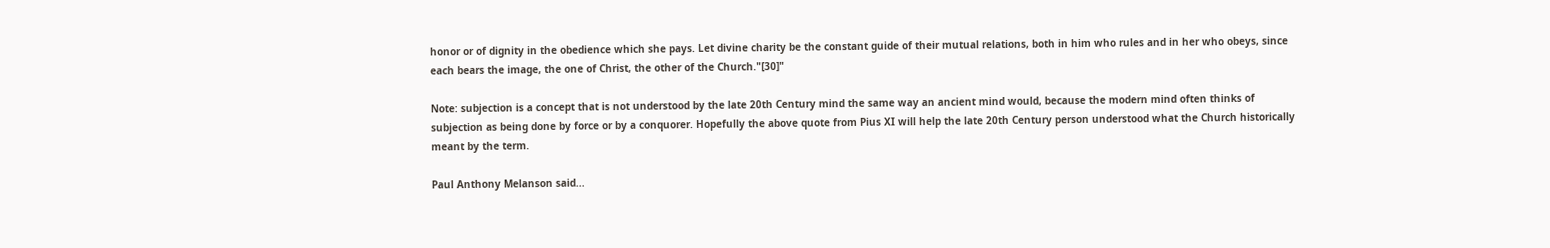honor or of dignity in the obedience which she pays. Let divine charity be the constant guide of their mutual relations, both in him who rules and in her who obeys, since each bears the image, the one of Christ, the other of the Church."[30]"

Note: subjection is a concept that is not understood by the late 20th Century mind the same way an ancient mind would, because the modern mind often thinks of subjection as being done by force or by a conquorer. Hopefully the above quote from Pius XI will help the late 20th Century person understood what the Church historically meant by the term.

Paul Anthony Melanson said...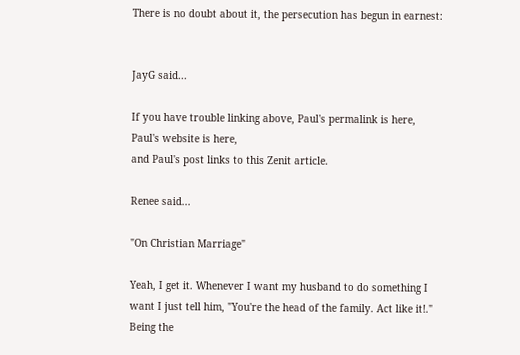There is no doubt about it, the persecution has begun in earnest:


JayG said...

If you have trouble linking above, Paul's permalink is here,
Paul's website is here,
and Paul's post links to this Zenit article.

Renee said...

"On Christian Marriage"

Yeah, I get it. Whenever I want my husband to do something I want I just tell him, "You're the head of the family. Act like it!." Being the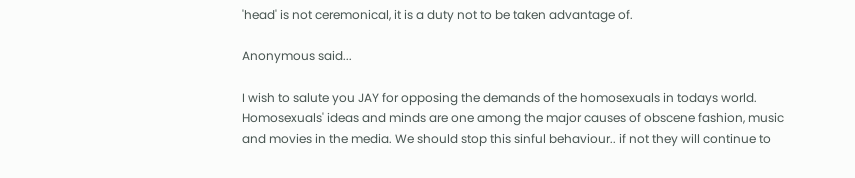'head' is not ceremonical, it is a duty not to be taken advantage of.

Anonymous said...

I wish to salute you JAY for opposing the demands of the homosexuals in todays world. Homosexuals' ideas and minds are one among the major causes of obscene fashion, music and movies in the media. We should stop this sinful behaviour.. if not they will continue to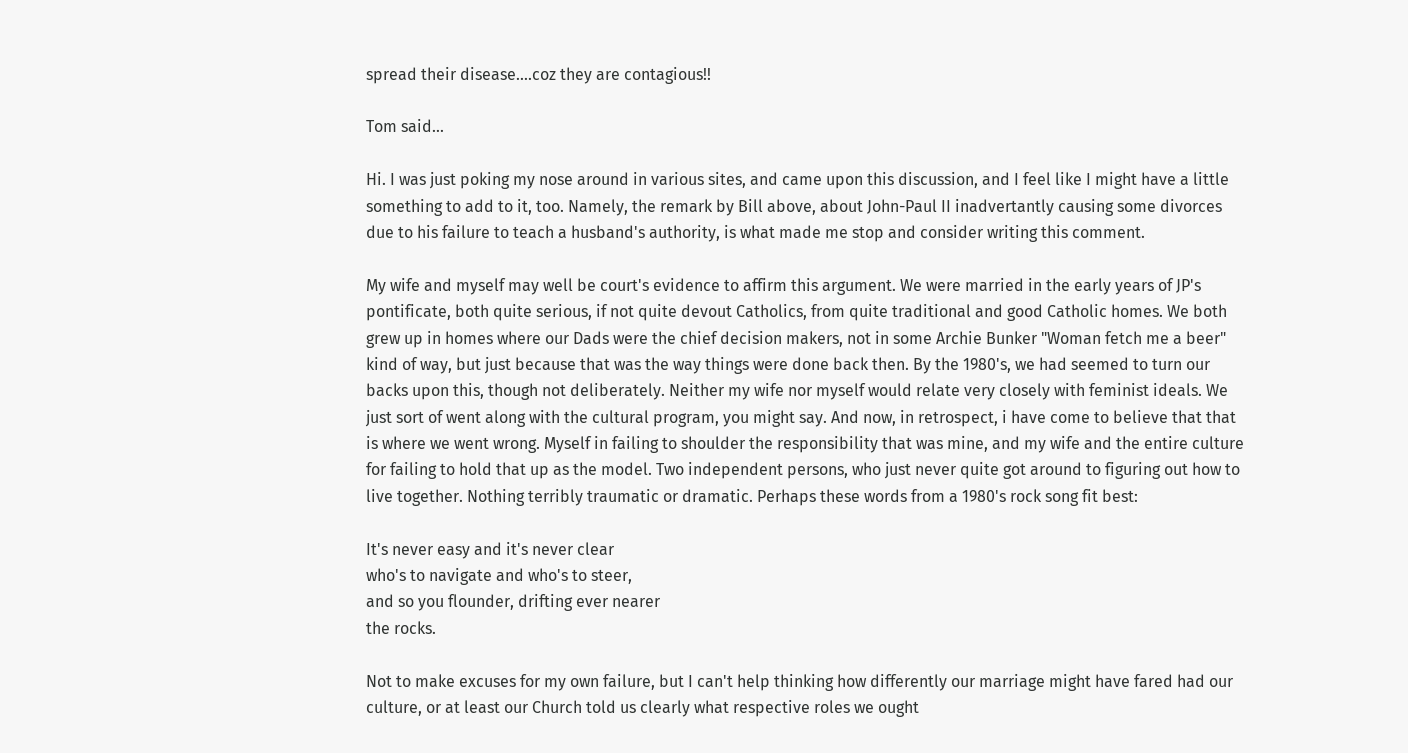spread their disease....coz they are contagious!!

Tom said...

Hi. I was just poking my nose around in various sites, and came upon this discussion, and I feel like I might have a little something to add to it, too. Namely, the remark by Bill above, about John-Paul II inadvertantly causing some divorces due to his failure to teach a husband's authority, is what made me stop and consider writing this comment.

My wife and myself may well be court's evidence to affirm this argument. We were married in the early years of JP's pontificate, both quite serious, if not quite devout Catholics, from quite traditional and good Catholic homes. We both grew up in homes where our Dads were the chief decision makers, not in some Archie Bunker "Woman fetch me a beer" kind of way, but just because that was the way things were done back then. By the 1980's, we had seemed to turn our backs upon this, though not deliberately. Neither my wife nor myself would relate very closely with feminist ideals. We just sort of went along with the cultural program, you might say. And now, in retrospect, i have come to believe that that is where we went wrong. Myself in failing to shoulder the responsibility that was mine, and my wife and the entire culture for failing to hold that up as the model. Two independent persons, who just never quite got around to figuring out how to live together. Nothing terribly traumatic or dramatic. Perhaps these words from a 1980's rock song fit best:

It's never easy and it's never clear
who's to navigate and who's to steer,
and so you flounder, drifting ever nearer
the rocks.

Not to make excuses for my own failure, but I can't help thinking how differently our marriage might have fared had our culture, or at least our Church told us clearly what respective roles we ought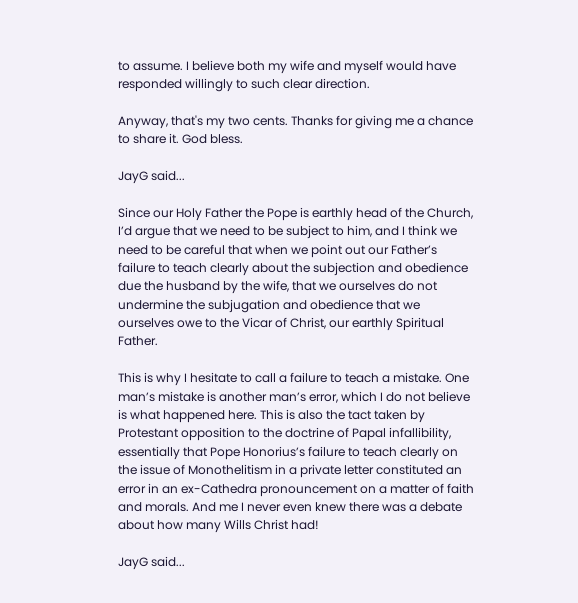to assume. I believe both my wife and myself would have responded willingly to such clear direction.

Anyway, that's my two cents. Thanks for giving me a chance to share it. God bless.

JayG said...

Since our Holy Father the Pope is earthly head of the Church, I’d argue that we need to be subject to him, and I think we need to be careful that when we point out our Father’s failure to teach clearly about the subjection and obedience due the husband by the wife, that we ourselves do not undermine the subjugation and obedience that we ourselves owe to the Vicar of Christ, our earthly Spiritual Father.

This is why I hesitate to call a failure to teach a mistake. One man’s mistake is another man’s error, which I do not believe is what happened here. This is also the tact taken by Protestant opposition to the doctrine of Papal infallibility, essentially that Pope Honorius’s failure to teach clearly on the issue of Monothelitism in a private letter constituted an error in an ex-Cathedra pronouncement on a matter of faith and morals. And me I never even knew there was a debate about how many Wills Christ had!

JayG said...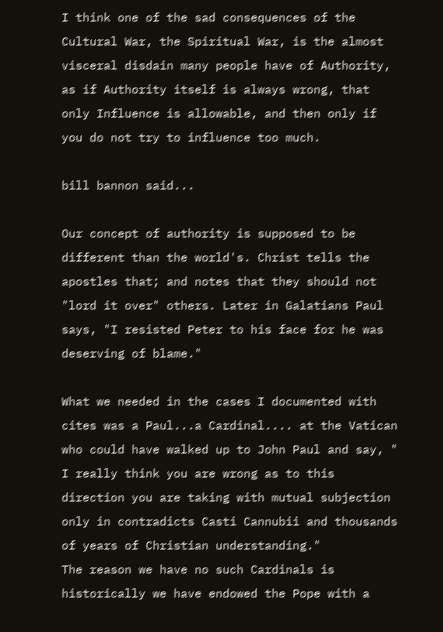I think one of the sad consequences of the Cultural War, the Spiritual War, is the almost visceral disdain many people have of Authority, as if Authority itself is always wrong, that only Influence is allowable, and then only if you do not try to influence too much.

bill bannon said...

Our concept of authority is supposed to be different than the world's. Christ tells the apostles that; and notes that they should not "lord it over" others. Later in Galatians Paul says, "I resisted Peter to his face for he was deserving of blame."

What we needed in the cases I documented with cites was a Paul...a Cardinal.... at the Vatican who could have walked up to John Paul and say, " I really think you are wrong as to this direction you are taking with mutual subjection only in contradicts Casti Cannubii and thousands of years of Christian understanding."
The reason we have no such Cardinals is historically we have endowed the Pope with a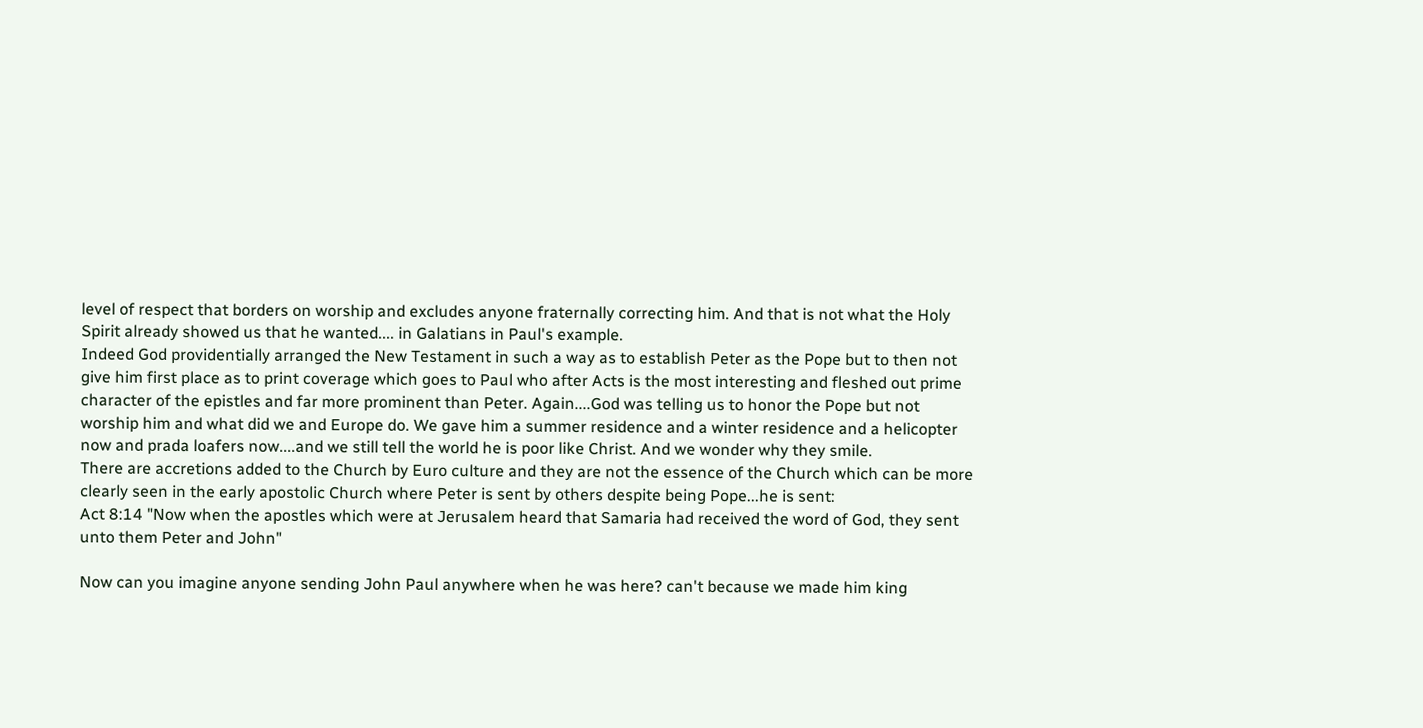level of respect that borders on worship and excludes anyone fraternally correcting him. And that is not what the Holy Spirit already showed us that he wanted.... in Galatians in Paul's example.
Indeed God providentially arranged the New Testament in such a way as to establish Peter as the Pope but to then not give him first place as to print coverage which goes to Paul who after Acts is the most interesting and fleshed out prime character of the epistles and far more prominent than Peter. Again....God was telling us to honor the Pope but not worship him and what did we and Europe do. We gave him a summer residence and a winter residence and a helicopter now and prada loafers now....and we still tell the world he is poor like Christ. And we wonder why they smile.
There are accretions added to the Church by Euro culture and they are not the essence of the Church which can be more clearly seen in the early apostolic Church where Peter is sent by others despite being Pope...he is sent:
Act 8:14 "Now when the apostles which were at Jerusalem heard that Samaria had received the word of God, they sent unto them Peter and John"

Now can you imagine anyone sending John Paul anywhere when he was here? can't because we made him king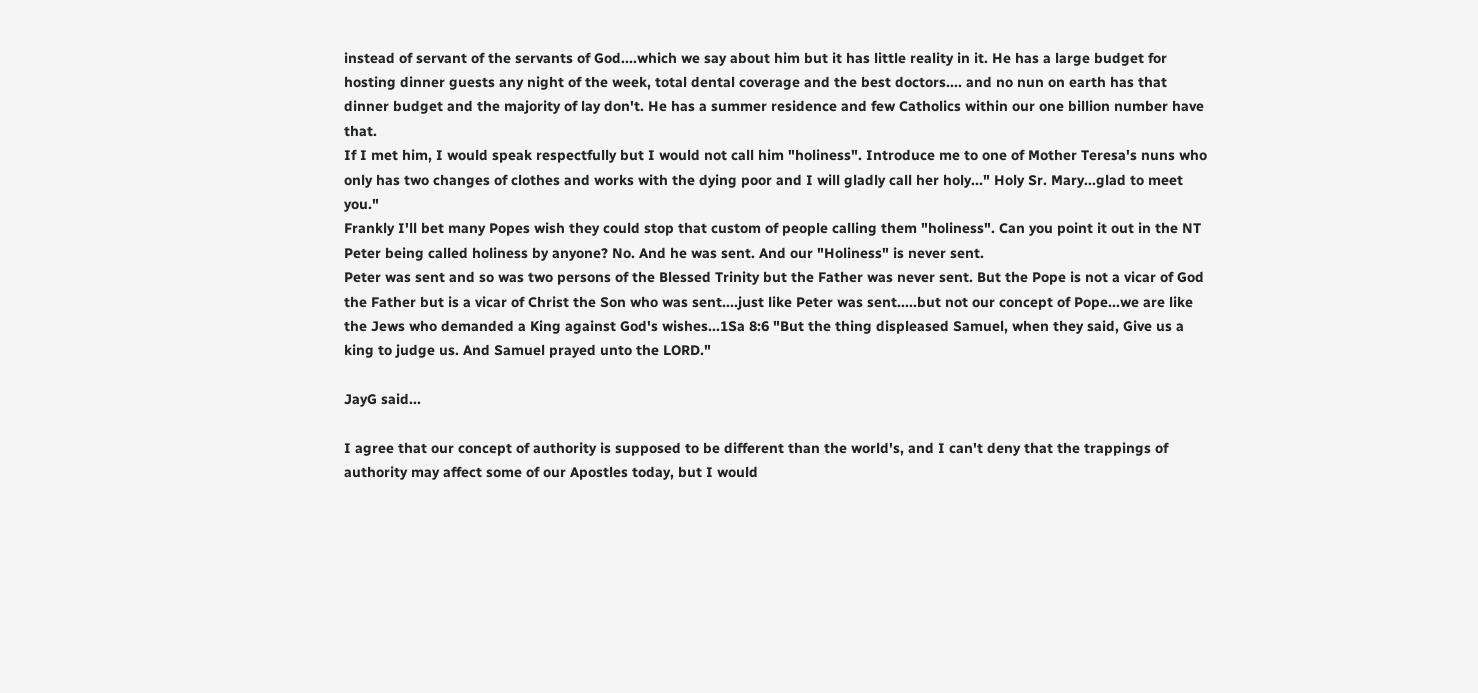instead of servant of the servants of God....which we say about him but it has little reality in it. He has a large budget for hosting dinner guests any night of the week, total dental coverage and the best doctors.... and no nun on earth has that dinner budget and the majority of lay don't. He has a summer residence and few Catholics within our one billion number have that.
If I met him, I would speak respectfully but I would not call him "holiness". Introduce me to one of Mother Teresa's nuns who only has two changes of clothes and works with the dying poor and I will gladly call her holy..." Holy Sr. Mary...glad to meet you."
Frankly I'll bet many Popes wish they could stop that custom of people calling them "holiness". Can you point it out in the NT Peter being called holiness by anyone? No. And he was sent. And our "Holiness" is never sent.
Peter was sent and so was two persons of the Blessed Trinity but the Father was never sent. But the Pope is not a vicar of God the Father but is a vicar of Christ the Son who was sent....just like Peter was sent.....but not our concept of Pope...we are like the Jews who demanded a King against God's wishes...1Sa 8:6 "But the thing displeased Samuel, when they said, Give us a king to judge us. And Samuel prayed unto the LORD."

JayG said...

I agree that our concept of authority is supposed to be different than the world's, and I can't deny that the trappings of authority may affect some of our Apostles today, but I would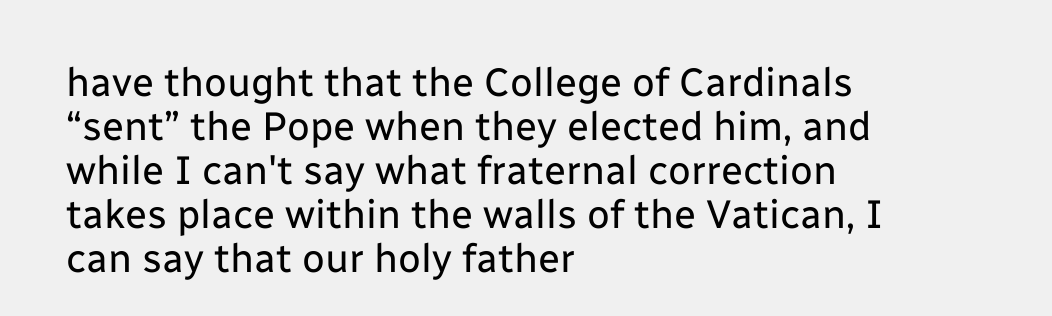have thought that the College of Cardinals “sent” the Pope when they elected him, and while I can't say what fraternal correction takes place within the walls of the Vatican, I can say that our holy father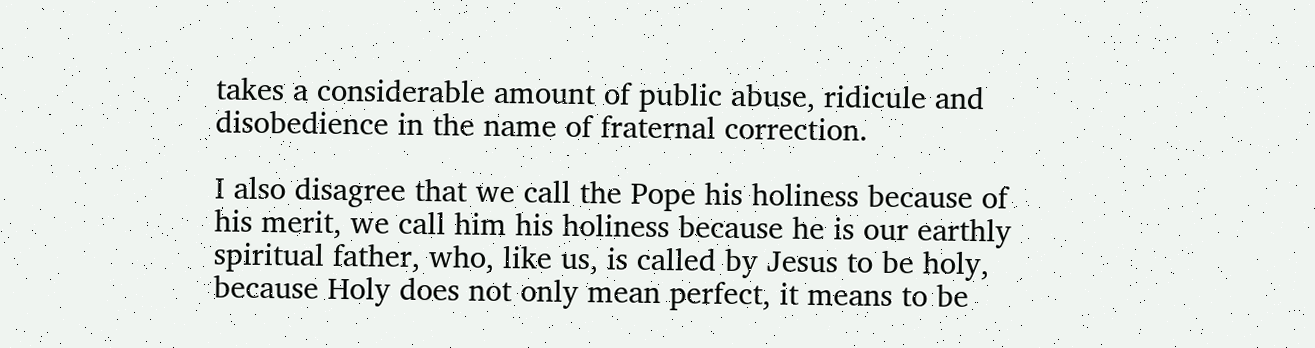takes a considerable amount of public abuse, ridicule and disobedience in the name of fraternal correction.

I also disagree that we call the Pope his holiness because of his merit, we call him his holiness because he is our earthly spiritual father, who, like us, is called by Jesus to be holy, because Holy does not only mean perfect, it means to be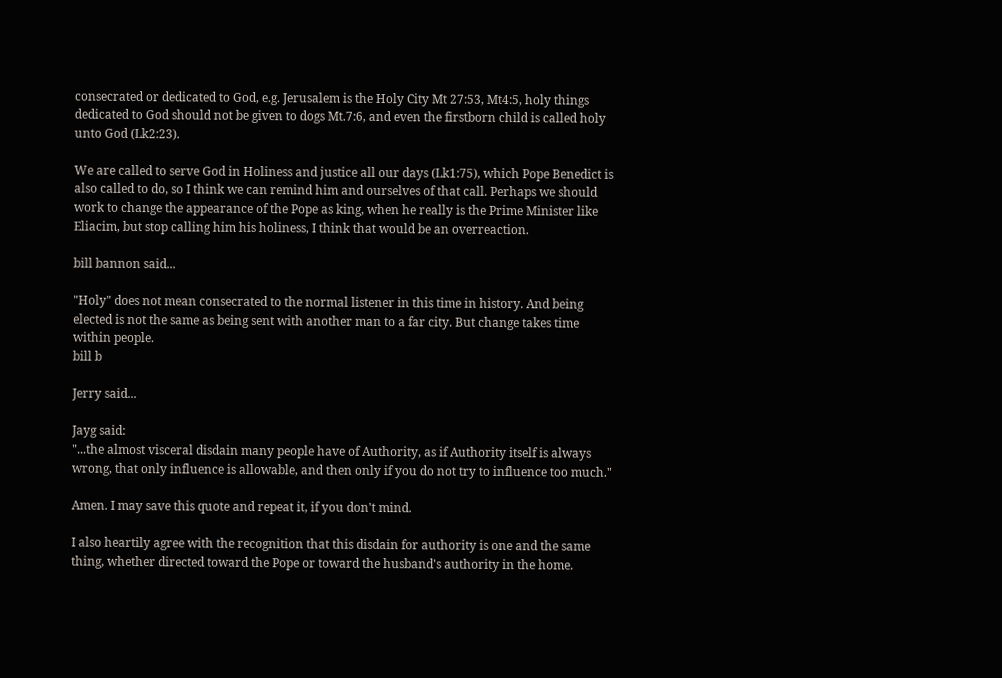consecrated or dedicated to God, e.g. Jerusalem is the Holy City Mt 27:53, Mt4:5, holy things dedicated to God should not be given to dogs Mt.7:6, and even the firstborn child is called holy unto God (Lk2:23).

We are called to serve God in Holiness and justice all our days (Lk1:75), which Pope Benedict is also called to do, so I think we can remind him and ourselves of that call. Perhaps we should work to change the appearance of the Pope as king, when he really is the Prime Minister like Eliacim, but stop calling him his holiness, I think that would be an overreaction.

bill bannon said...

"Holy" does not mean consecrated to the normal listener in this time in history. And being elected is not the same as being sent with another man to a far city. But change takes time within people.
bill b

Jerry said...

Jayg said:
"...the almost visceral disdain many people have of Authority, as if Authority itself is always wrong, that only influence is allowable, and then only if you do not try to influence too much."

Amen. I may save this quote and repeat it, if you don't mind.

I also heartily agree with the recognition that this disdain for authority is one and the same thing, whether directed toward the Pope or toward the husband's authority in the home.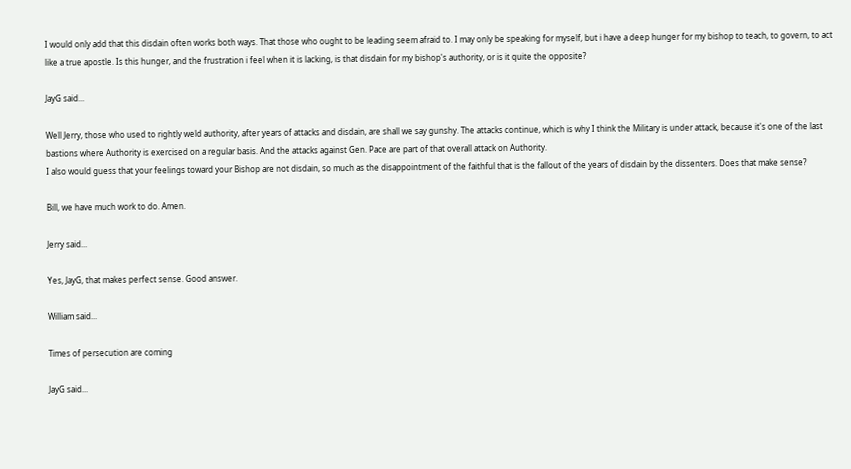I would only add that this disdain often works both ways. That those who ought to be leading seem afraid to. I may only be speaking for myself, but i have a deep hunger for my bishop to teach, to govern, to act like a true apostle. Is this hunger, and the frustration i feel when it is lacking, is that disdain for my bishop's authority, or is it quite the opposite?

JayG said...

Well Jerry, those who used to rightly weld authority, after years of attacks and disdain, are shall we say gunshy. The attacks continue, which is why I think the Military is under attack, because it's one of the last bastions where Authority is exercised on a regular basis. And the attacks against Gen. Pace are part of that overall attack on Authority.
I also would guess that your feelings toward your Bishop are not disdain, so much as the disappointment of the faithful that is the fallout of the years of disdain by the dissenters. Does that make sense?

Bill, we have much work to do. Amen.

Jerry said...

Yes, JayG, that makes perfect sense. Good answer.

William said...

Times of persecution are coming

JayG said...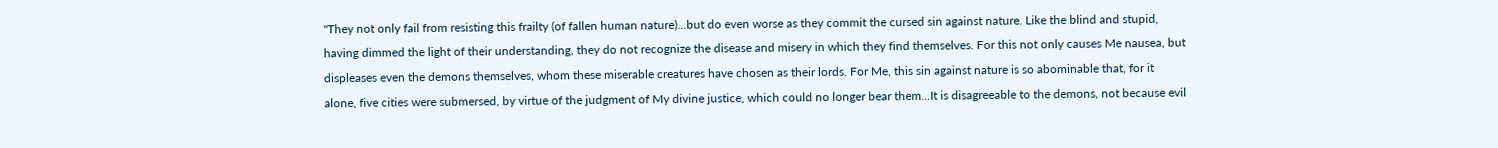"They not only fail from resisting this frailty (of fallen human nature)...but do even worse as they commit the cursed sin against nature. Like the blind and stupid, having dimmed the light of their understanding, they do not recognize the disease and misery in which they find themselves. For this not only causes Me nausea, but displeases even the demons themselves, whom these miserable creatures have chosen as their lords. For Me, this sin against nature is so abominable that, for it alone, five cities were submersed, by virtue of the judgment of My divine justice, which could no longer bear them...It is disagreeable to the demons, not because evil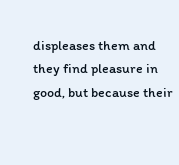displeases them and they find pleasure in good, but because their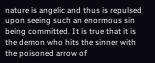nature is angelic and thus is repulsed upon seeing such an enormous sin being committed. It is true that it is the demon who hits the sinner with the poisoned arrow of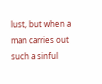lust, but when a man carries out such a sinful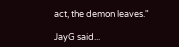act, the demon leaves."

JayG said...